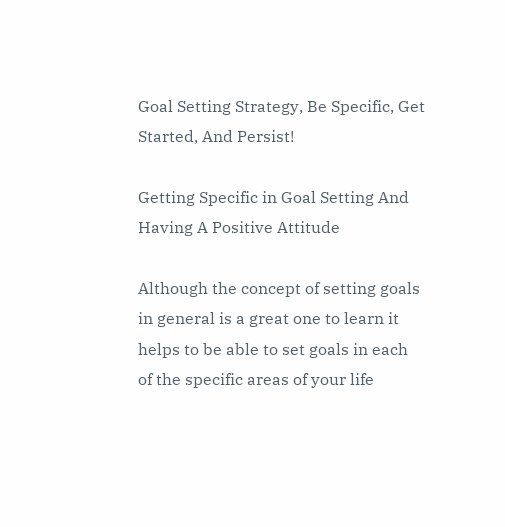Goal Setting Strategy, Be Specific, Get Started, And Persist!

Getting Specific in Goal Setting And Having A Positive Attitude

Although the concept of setting goals in general is a great one to learn it helps to be able to set goals in each of the specific areas of your life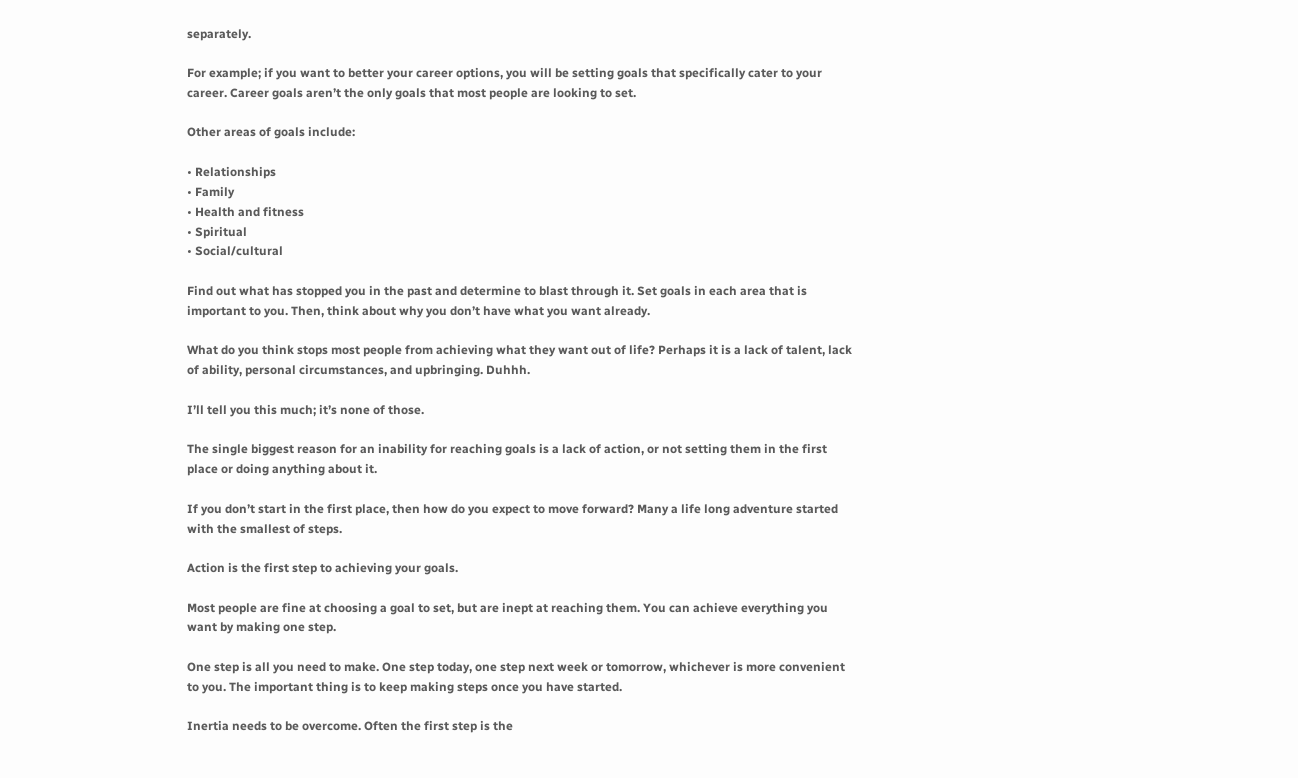separately.

For example; if you want to better your career options, you will be setting goals that specifically cater to your career. Career goals aren’t the only goals that most people are looking to set.

Other areas of goals include:

• Relationships
• Family
• Health and fitness
• Spiritual
• Social/cultural

Find out what has stopped you in the past and determine to blast through it. Set goals in each area that is important to you. Then, think about why you don’t have what you want already.

What do you think stops most people from achieving what they want out of life? Perhaps it is a lack of talent, lack of ability, personal circumstances, and upbringing. Duhhh.

I’ll tell you this much; it’s none of those.

The single biggest reason for an inability for reaching goals is a lack of action, or not setting them in the first place or doing anything about it.

If you don’t start in the first place, then how do you expect to move forward? Many a life long adventure started with the smallest of steps.

Action is the first step to achieving your goals.

Most people are fine at choosing a goal to set, but are inept at reaching them. You can achieve everything you want by making one step.

One step is all you need to make. One step today, one step next week or tomorrow, whichever is more convenient to you. The important thing is to keep making steps once you have started.

Inertia needs to be overcome. Often the first step is the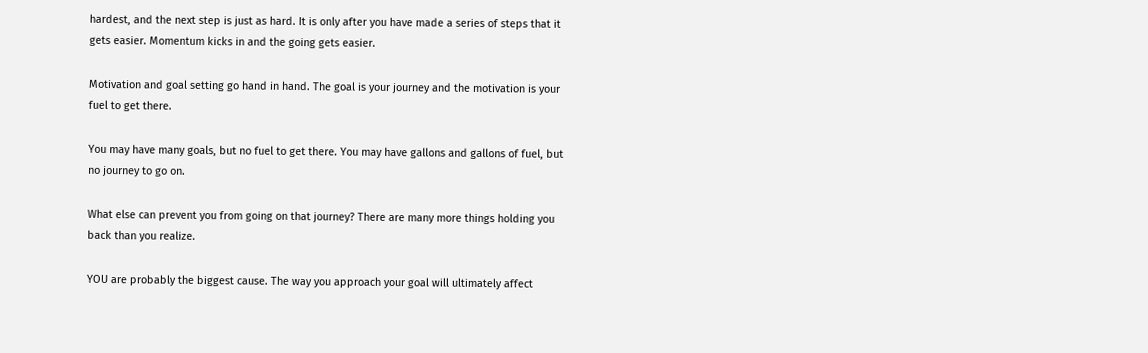hardest, and the next step is just as hard. It is only after you have made a series of steps that it gets easier. Momentum kicks in and the going gets easier.

Motivation and goal setting go hand in hand. The goal is your journey and the motivation is your fuel to get there.

You may have many goals, but no fuel to get there. You may have gallons and gallons of fuel, but no journey to go on.

What else can prevent you from going on that journey? There are many more things holding you back than you realize.

YOU are probably the biggest cause. The way you approach your goal will ultimately affect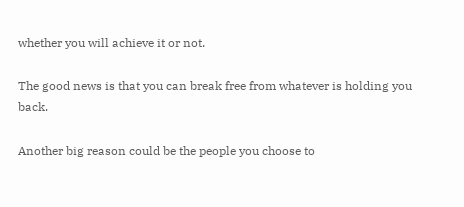whether you will achieve it or not.

The good news is that you can break free from whatever is holding you back.

Another big reason could be the people you choose to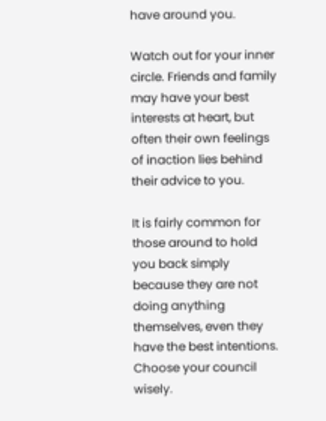have around you.

Watch out for your inner circle. Friends and family may have your best interests at heart, but often their own feelings of inaction lies behind their advice to you.

It is fairly common for those around to hold you back simply because they are not doing anything themselves, even they have the best intentions. Choose your council wisely.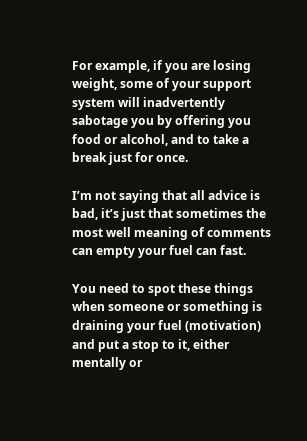For example, if you are losing weight, some of your support system will inadvertently sabotage you by offering you food or alcohol, and to take a break just for once.

I’m not saying that all advice is bad, it’s just that sometimes the most well meaning of comments can empty your fuel can fast.

You need to spot these things when someone or something is draining your fuel (motivation) and put a stop to it, either mentally or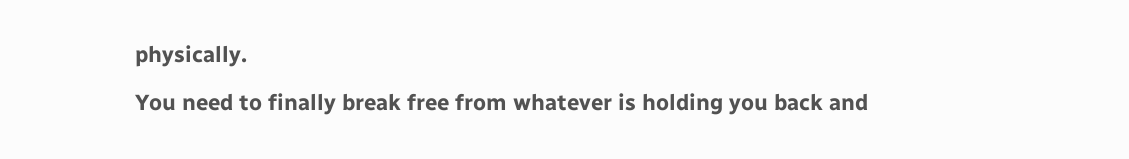physically.

You need to finally break free from whatever is holding you back and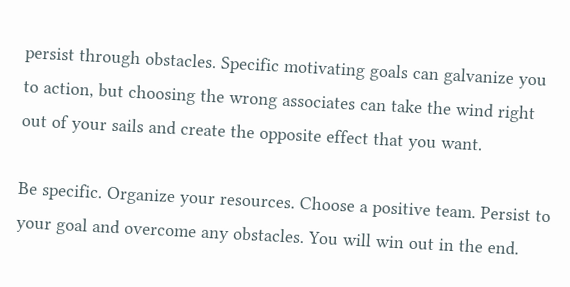persist through obstacles. Specific motivating goals can galvanize you to action, but choosing the wrong associates can take the wind right out of your sails and create the opposite effect that you want.

Be specific. Organize your resources. Choose a positive team. Persist to your goal and overcome any obstacles. You will win out in the end.